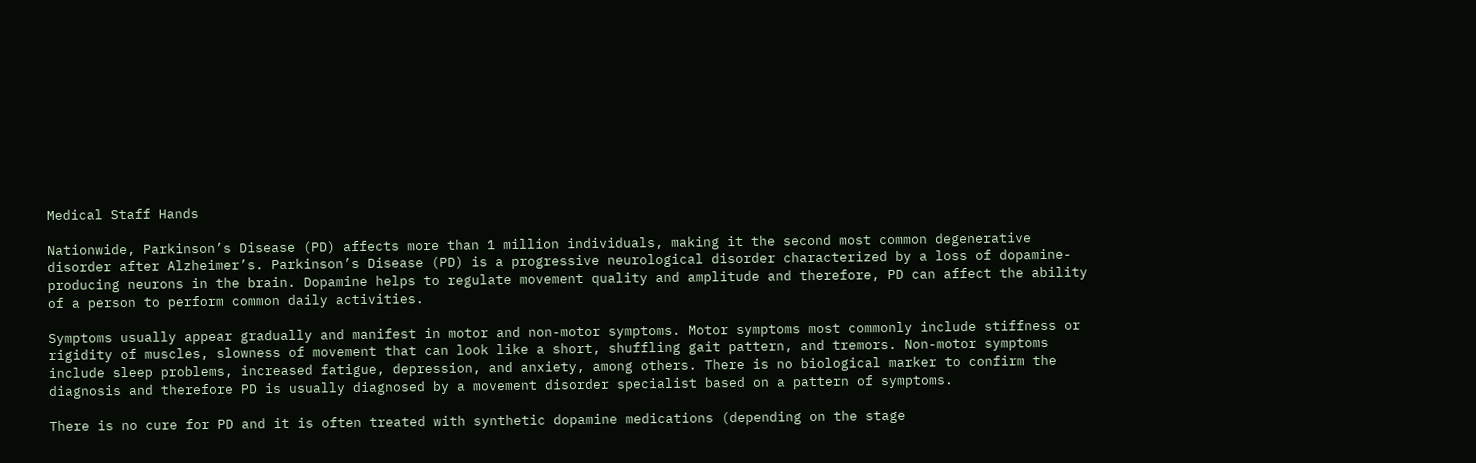Medical Staff Hands

Nationwide, Parkinson’s Disease (PD) affects more than 1 million individuals, making it the second most common degenerative disorder after Alzheimer’s. Parkinson’s Disease (PD) is a progressive neurological disorder characterized by a loss of dopamine-producing neurons in the brain. Dopamine helps to regulate movement quality and amplitude and therefore, PD can affect the ability of a person to perform common daily activities.

Symptoms usually appear gradually and manifest in motor and non-motor symptoms. Motor symptoms most commonly include stiffness or rigidity of muscles, slowness of movement that can look like a short, shuffling gait pattern, and tremors. Non-motor symptoms include sleep problems, increased fatigue, depression, and anxiety, among others. There is no biological marker to confirm the diagnosis and therefore PD is usually diagnosed by a movement disorder specialist based on a pattern of symptoms.

There is no cure for PD and it is often treated with synthetic dopamine medications (depending on the stage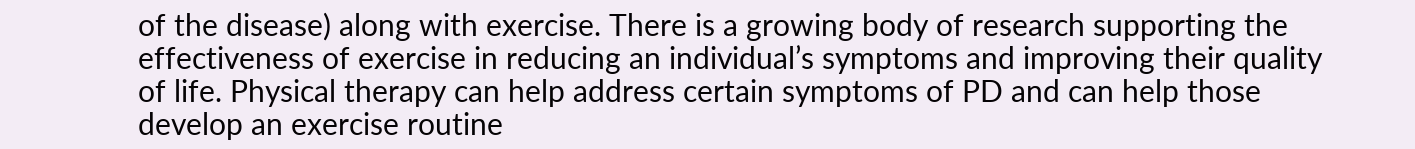of the disease) along with exercise. There is a growing body of research supporting the effectiveness of exercise in reducing an individual’s symptoms and improving their quality of life. Physical therapy can help address certain symptoms of PD and can help those develop an exercise routine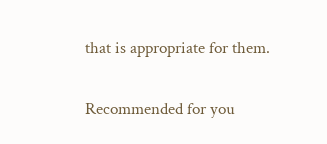that is appropriate for them.

Recommended for you